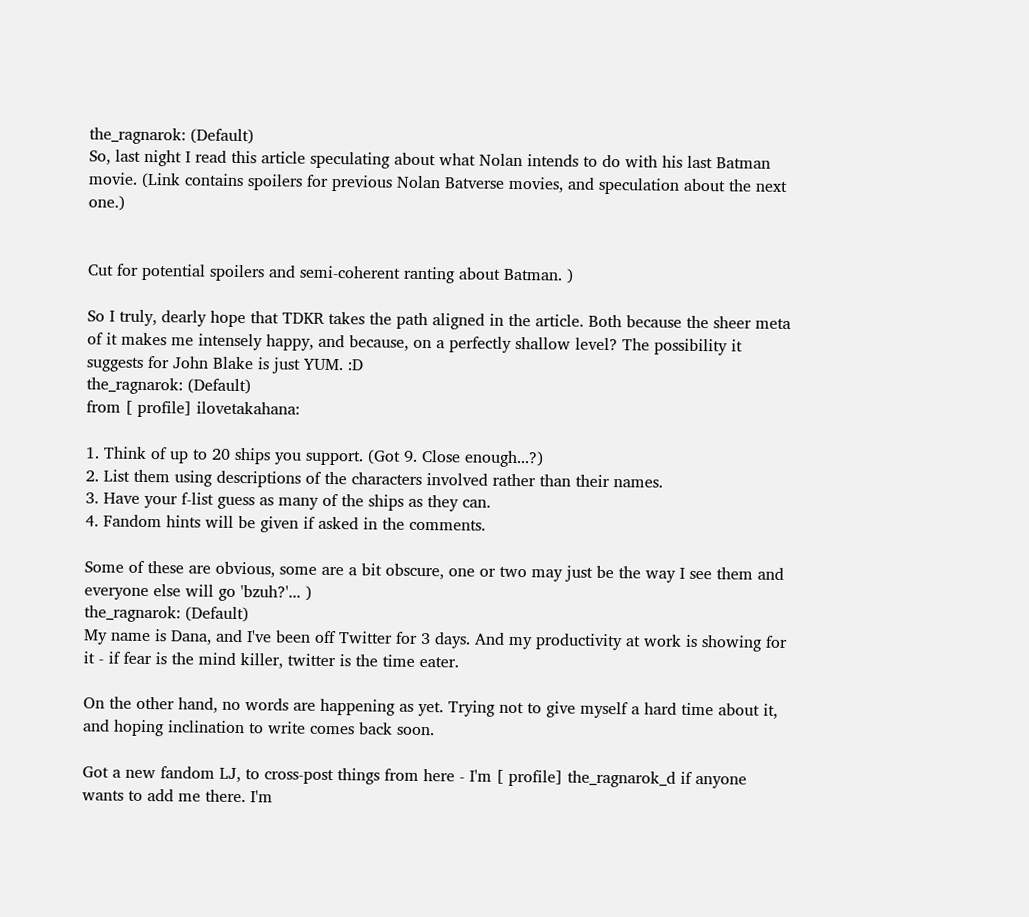the_ragnarok: (Default)
So, last night I read this article speculating about what Nolan intends to do with his last Batman movie. (Link contains spoilers for previous Nolan Batverse movies, and speculation about the next one.)


Cut for potential spoilers and semi-coherent ranting about Batman. )

So I truly, dearly hope that TDKR takes the path aligned in the article. Both because the sheer meta of it makes me intensely happy, and because, on a perfectly shallow level? The possibility it suggests for John Blake is just YUM. :D
the_ragnarok: (Default)
from [ profile] ilovetakahana:

1. Think of up to 20 ships you support. (Got 9. Close enough...?)
2. List them using descriptions of the characters involved rather than their names.
3. Have your f-list guess as many of the ships as they can.
4. Fandom hints will be given if asked in the comments.

Some of these are obvious, some are a bit obscure, one or two may just be the way I see them and everyone else will go 'bzuh?'... )
the_ragnarok: (Default)
My name is Dana, and I've been off Twitter for 3 days. And my productivity at work is showing for it - if fear is the mind killer, twitter is the time eater.

On the other hand, no words are happening as yet. Trying not to give myself a hard time about it, and hoping inclination to write comes back soon.

Got a new fandom LJ, to cross-post things from here - I'm [ profile] the_ragnarok_d if anyone wants to add me there. I'm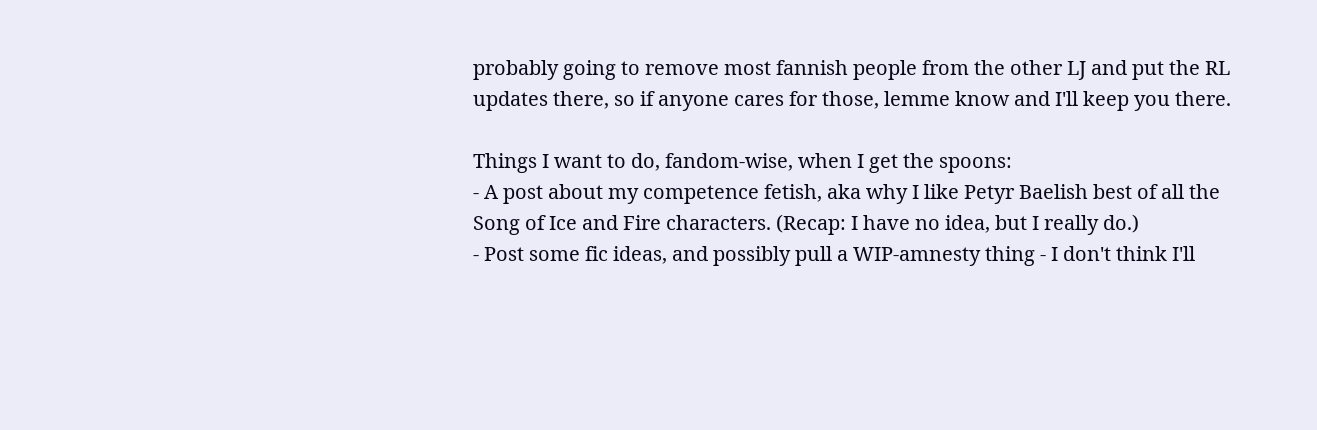probably going to remove most fannish people from the other LJ and put the RL updates there, so if anyone cares for those, lemme know and I'll keep you there.

Things I want to do, fandom-wise, when I get the spoons:
- A post about my competence fetish, aka why I like Petyr Baelish best of all the Song of Ice and Fire characters. (Recap: I have no idea, but I really do.)
- Post some fic ideas, and possibly pull a WIP-amnesty thing - I don't think I'll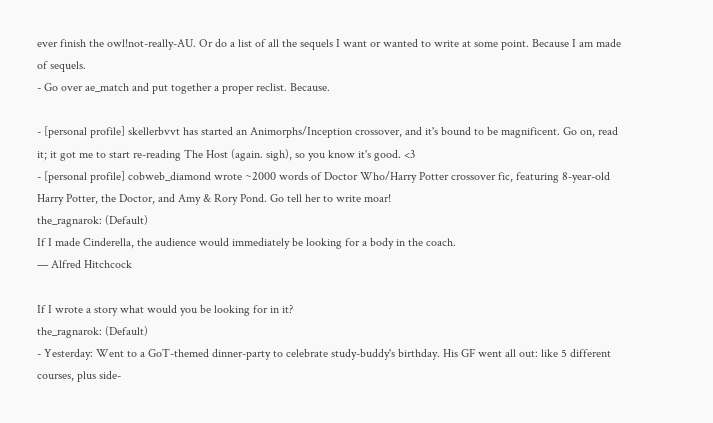ever finish the owl!not-really-AU. Or do a list of all the sequels I want or wanted to write at some point. Because I am made of sequels.
- Go over ae_match and put together a proper reclist. Because.

- [personal profile] skellerbvvt has started an Animorphs/Inception crossover, and it's bound to be magnificent. Go on, read it; it got me to start re-reading The Host (again. sigh), so you know it's good. <3
- [personal profile] cobweb_diamond wrote ~2000 words of Doctor Who/Harry Potter crossover fic, featuring 8-year-old Harry Potter, the Doctor, and Amy & Rory Pond. Go tell her to write moar!
the_ragnarok: (Default)
If I made Cinderella, the audience would immediately be looking for a body in the coach.
— Alfred Hitchcock

If I wrote a story what would you be looking for in it?
the_ragnarok: (Default)
- Yesterday: Went to a GoT-themed dinner-party to celebrate study-buddy's birthday. His GF went all out: like 5 different courses, plus side-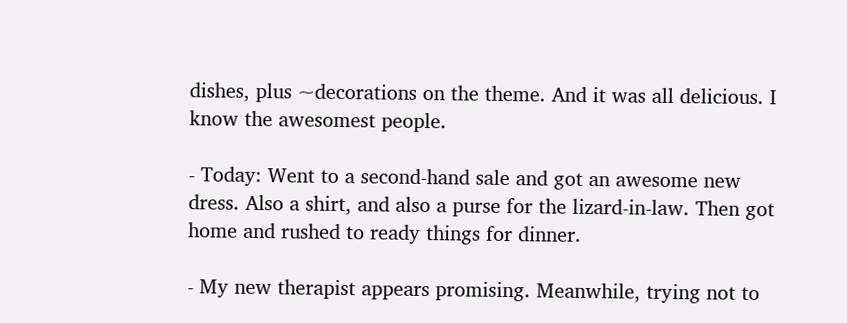dishes, plus ~decorations on the theme. And it was all delicious. I know the awesomest people.

- Today: Went to a second-hand sale and got an awesome new dress. Also a shirt, and also a purse for the lizard-in-law. Then got home and rushed to ready things for dinner.

- My new therapist appears promising. Meanwhile, trying not to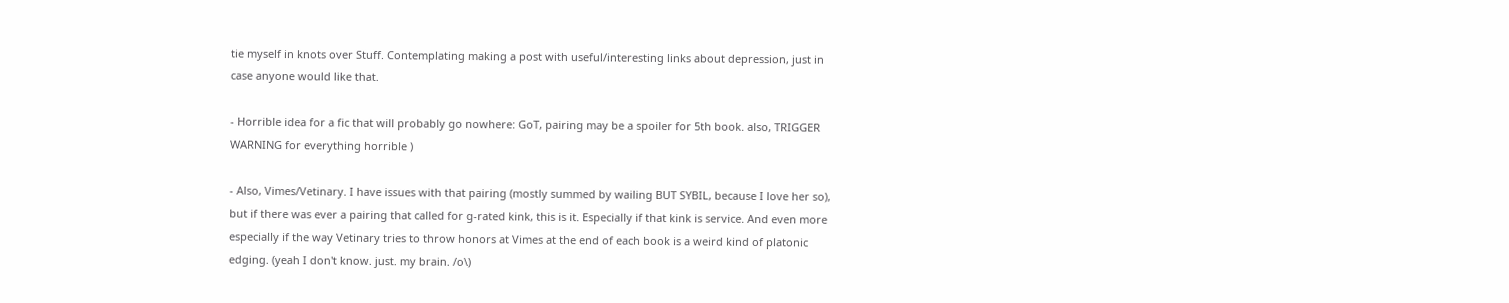tie myself in knots over Stuff. Contemplating making a post with useful/interesting links about depression, just in case anyone would like that.

- Horrible idea for a fic that will probably go nowhere: GoT, pairing may be a spoiler for 5th book. also, TRIGGER WARNING for everything horrible )

- Also, Vimes/Vetinary. I have issues with that pairing (mostly summed by wailing BUT SYBIL, because I love her so), but if there was ever a pairing that called for g-rated kink, this is it. Especially if that kink is service. And even more especially if the way Vetinary tries to throw honors at Vimes at the end of each book is a weird kind of platonic edging. (yeah I don't know. just. my brain. /o\)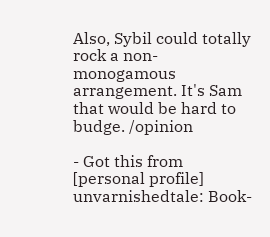Also, Sybil could totally rock a non-monogamous arrangement. It's Sam that would be hard to budge. /opinion

- Got this from [personal profile] unvarnishedtale: Book-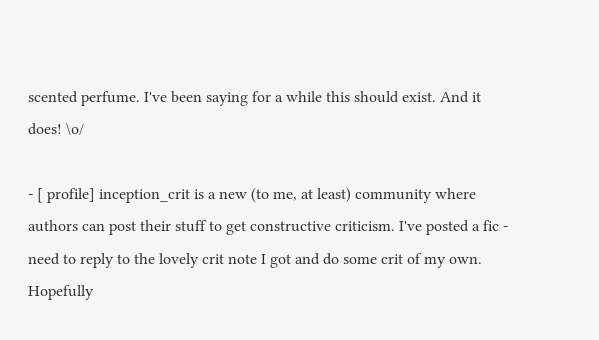scented perfume. I've been saying for a while this should exist. And it does! \o/

- [ profile] inception_crit is a new (to me, at least) community where authors can post their stuff to get constructive criticism. I've posted a fic - need to reply to the lovely crit note I got and do some crit of my own. Hopefully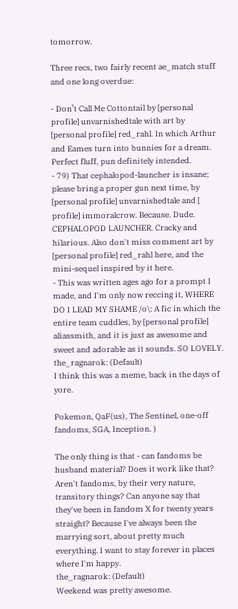tomorrow.

Three recs, two fairly recent ae_match stuff and one long overdue:

- Don’t Call Me Cottontail by [personal profile] unvarnishedtale with art by [personal profile] red_rahl. In which Arthur and Eames turn into bunnies for a dream. Perfect fluff, pun definitely intended.
- 79) That cephalopod-launcher is insane; please bring a proper gun next time, by [personal profile] unvarnishedtale and [ profile] immoralcrow. Because. Dude. CEPHALOPOD LAUNCHER. Cracky and hilarious. Also don't miss comment art by [personal profile] red_rahl here, and the mini-sequel inspired by it here.
- This was written ages ago for a prompt I made, and I'm only now reccing it, WHERE DO I LEAD MY SHAME /o\: A fic in which the entire team cuddles, by [personal profile] aliassmith, and it is just as awesome and sweet and adorable as it sounds. SO LOVELY.
the_ragnarok: (Default)
I think this was a meme, back in the days of yore.

Pokemon, QaF(us), The Sentinel, one-off fandoms, SGA, Inception. )

The only thing is that - can fandoms be husband material? Does it work like that? Aren't fandoms, by their very nature, transitory things? Can anyone say that they've been in fandom X for twenty years straight? Because I've always been the marrying sort, about pretty much everything. I want to stay forever in places where I'm happy.
the_ragnarok: (Default)
Weekend was pretty awesome.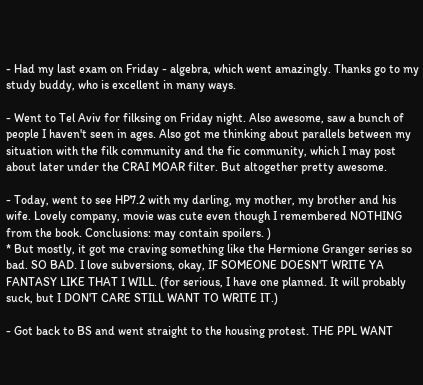- Had my last exam on Friday - algebra, which went amazingly. Thanks go to my study buddy, who is excellent in many ways.

- Went to Tel Aviv for filksing on Friday night. Also awesome, saw a bunch of people I haven't seen in ages. Also got me thinking about parallels between my situation with the filk community and the fic community, which I may post about later under the CRAI MOAR filter. But altogether pretty awesome.

- Today, went to see HP7.2 with my darling, my mother, my brother and his wife. Lovely company, movie was cute even though I remembered NOTHING from the book. Conclusions: may contain spoilers. )
* But mostly, it got me craving something like the Hermione Granger series so bad. SO BAD. I love subversions, okay, IF SOMEONE DOESN'T WRITE YA FANTASY LIKE THAT I WILL. (for serious, I have one planned. It will probably suck, but I DON'T CARE STILL WANT TO WRITE IT.)

- Got back to BS and went straight to the housing protest. THE PPL WANT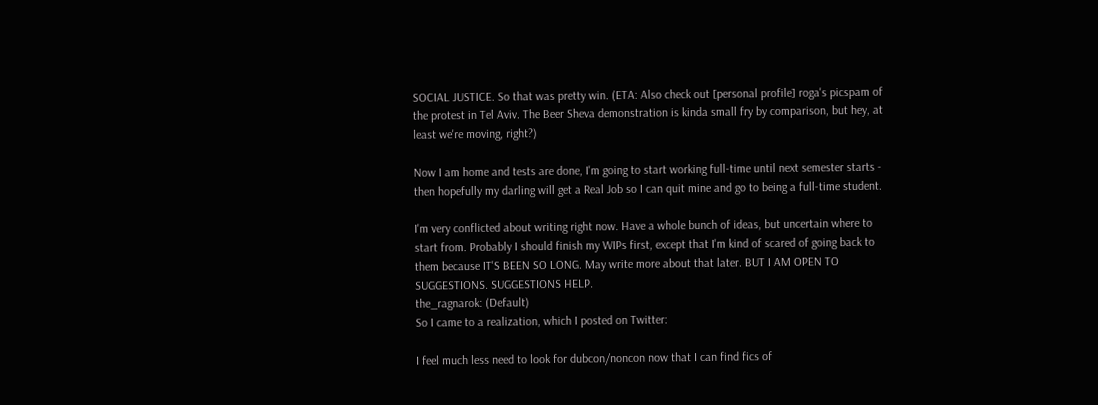SOCIAL JUSTICE. So that was pretty win. (ETA: Also check out [personal profile] roga's picspam of the protest in Tel Aviv. The Beer Sheva demonstration is kinda small fry by comparison, but hey, at least we're moving, right?)

Now I am home and tests are done, I'm going to start working full-time until next semester starts - then hopefully my darling will get a Real Job so I can quit mine and go to being a full-time student.

I'm very conflicted about writing right now. Have a whole bunch of ideas, but uncertain where to start from. Probably I should finish my WIPs first, except that I'm kind of scared of going back to them because IT'S BEEN SO LONG. May write more about that later. BUT I AM OPEN TO SUGGESTIONS. SUGGESTIONS HELP.
the_ragnarok: (Default)
So I came to a realization, which I posted on Twitter:

I feel much less need to look for dubcon/noncon now that I can find fics of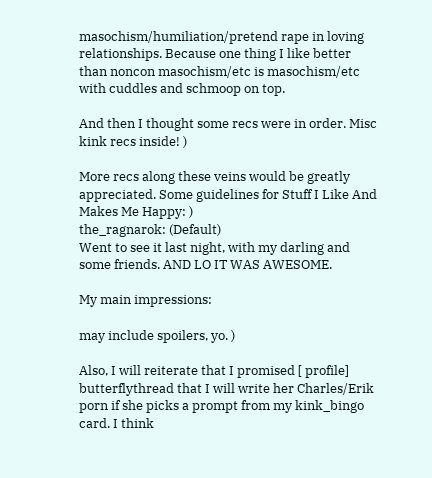masochism/humiliation/pretend rape in loving relationships. Because one thing I like better than noncon masochism/etc is masochism/etc with cuddles and schmoop on top.

And then I thought some recs were in order. Misc kink recs inside! )

More recs along these veins would be greatly appreciated. Some guidelines for Stuff I Like And Makes Me Happy: )
the_ragnarok: (Default)
Went to see it last night, with my darling and some friends. AND LO IT WAS AWESOME.

My main impressions:

may include spoilers, yo. )

Also, I will reiterate that I promised [ profile] butterflythread that I will write her Charles/Erik porn if she picks a prompt from my kink_bingo card. I think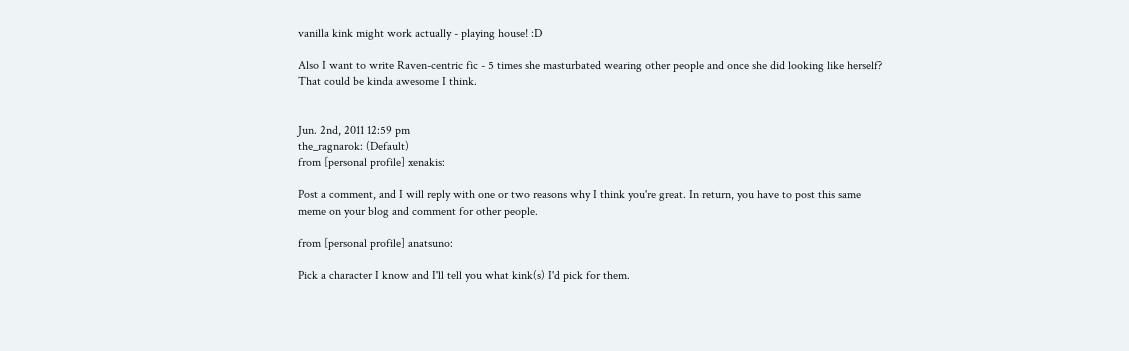vanilla kink might work actually - playing house! :D

Also I want to write Raven-centric fic - 5 times she masturbated wearing other people and once she did looking like herself? That could be kinda awesome I think.


Jun. 2nd, 2011 12:59 pm
the_ragnarok: (Default)
from [personal profile] xenakis:

Post a comment, and I will reply with one or two reasons why I think you're great. In return, you have to post this same meme on your blog and comment for other people.

from [personal profile] anatsuno:

Pick a character I know and I'll tell you what kink(s) I'd pick for them.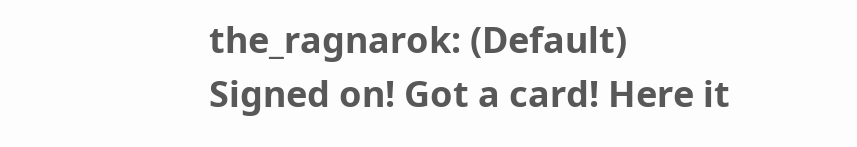the_ragnarok: (Default)
Signed on! Got a card! Here it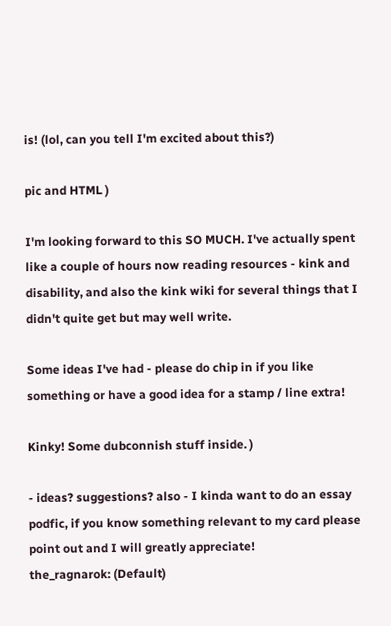is! (lol, can you tell I'm excited about this?)

pic and HTML )

I'm looking forward to this SO MUCH. I've actually spent like a couple of hours now reading resources - kink and disability, and also the kink wiki for several things that I didn't quite get but may well write.

Some ideas I've had - please do chip in if you like something or have a good idea for a stamp / line extra!

Kinky! Some dubconnish stuff inside. )

- ideas? suggestions? also - I kinda want to do an essay podfic, if you know something relevant to my card please point out and I will greatly appreciate!
the_ragnarok: (Default)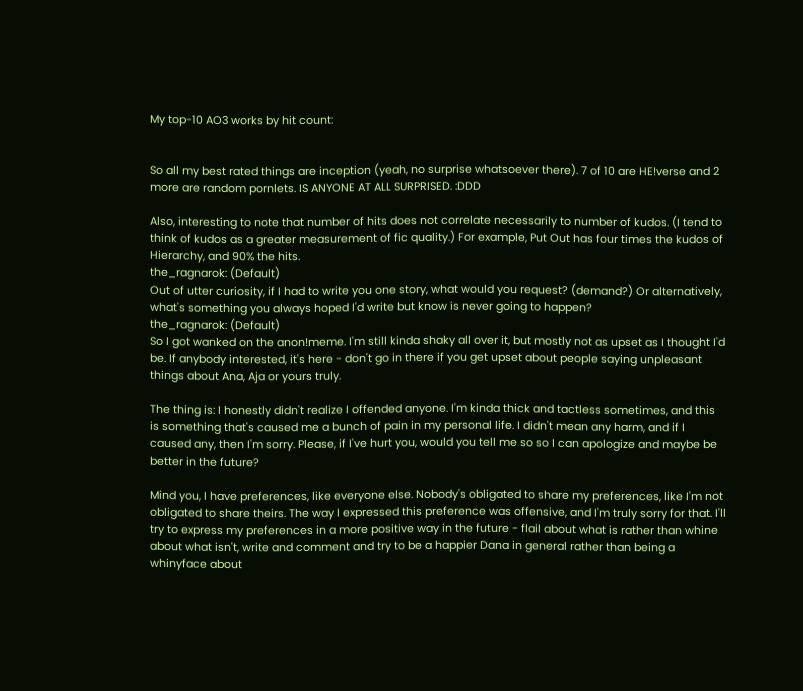My top-10 AO3 works by hit count:


So all my best rated things are inception (yeah, no surprise whatsoever there). 7 of 10 are HE!verse and 2 more are random pornlets. IS ANYONE AT ALL SURPRISED. :DDD

Also, interesting to note that number of hits does not correlate necessarily to number of kudos. (I tend to think of kudos as a greater measurement of fic quality.) For example, Put Out has four times the kudos of Hierarchy, and 90% the hits.
the_ragnarok: (Default)
Out of utter curiosity, if I had to write you one story, what would you request? (demand?) Or alternatively, what's something you always hoped I'd write but know is never going to happen?
the_ragnarok: (Default)
So I got wanked on the anon!meme. I'm still kinda shaky all over it, but mostly not as upset as I thought I'd be. If anybody interested, it's here - don't go in there if you get upset about people saying unpleasant things about Ana, Aja or yours truly.

The thing is: I honestly didn't realize I offended anyone. I'm kinda thick and tactless sometimes, and this is something that's caused me a bunch of pain in my personal life. I didn't mean any harm, and if I caused any, then I'm sorry. Please, if I've hurt you, would you tell me so so I can apologize and maybe be better in the future?

Mind you, I have preferences, like everyone else. Nobody's obligated to share my preferences, like I'm not obligated to share theirs. The way I expressed this preference was offensive, and I'm truly sorry for that. I'll try to express my preferences in a more positive way in the future - flail about what is rather than whine about what isn't, write and comment and try to be a happier Dana in general rather than being a whinyface about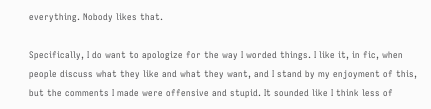everything. Nobody likes that.

Specifically, I do want to apologize for the way I worded things. I like it, in fic, when people discuss what they like and what they want, and I stand by my enjoyment of this, but the comments I made were offensive and stupid. It sounded like I think less of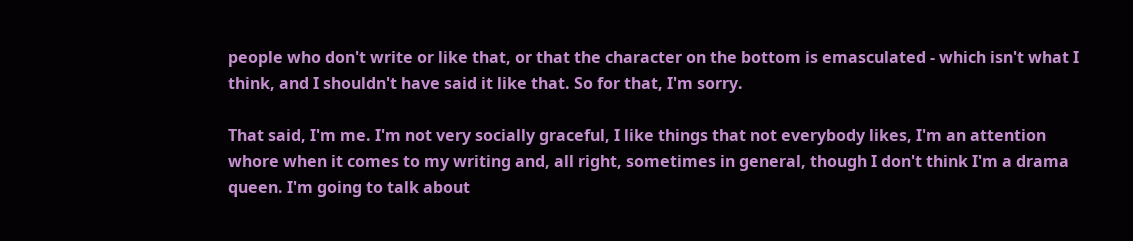people who don't write or like that, or that the character on the bottom is emasculated - which isn't what I think, and I shouldn't have said it like that. So for that, I'm sorry.

That said, I'm me. I'm not very socially graceful, I like things that not everybody likes, I'm an attention whore when it comes to my writing and, all right, sometimes in general, though I don't think I'm a drama queen. I'm going to talk about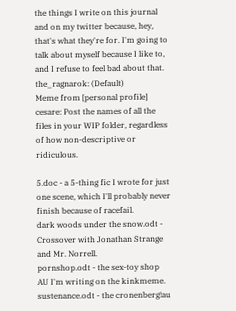the things I write on this journal and on my twitter because, hey, that's what they're for. I'm going to talk about myself because I like to, and I refuse to feel bad about that.
the_ragnarok: (Default)
Meme from [personal profile] cesare: Post the names of all the files in your WIP folder, regardless of how non-descriptive or ridiculous.

5.doc - a 5-thing fic I wrote for just one scene, which I'll probably never finish because of racefail.
dark woods under the snow.odt - Crossover with Jonathan Strange and Mr. Norrell.
pornshop.odt - the sex-toy shop AU I'm writing on the kinkmeme.
sustenance.odt - the cronenberg!au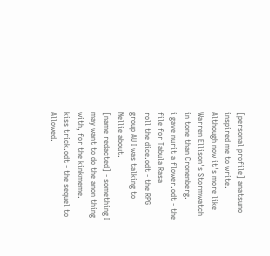[personal profile] anatsuno inspired me to write. Although now it's more like Warren Ellison's Stormwatch in tone than Cronenberg.
i gave nurit a flower.odt - the file for Tabula Rasa
roll the dice.odt - the RPG group AU I was talking to Nellie about.
[name redacted] - something I may want to do the anon thing with, for the kinkmeme.
kiss trick.odt - the sequel to Allowed.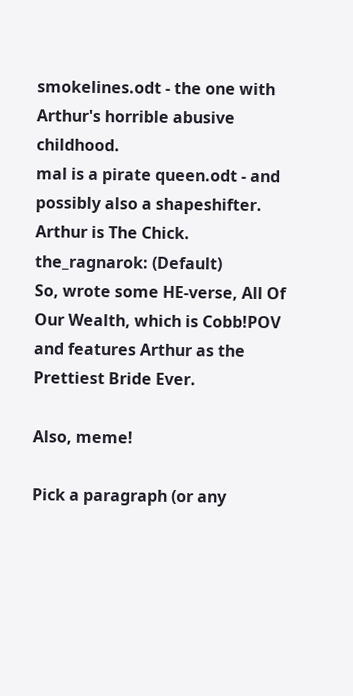smokelines.odt - the one with Arthur's horrible abusive childhood.
mal is a pirate queen.odt - and possibly also a shapeshifter. Arthur is The Chick.
the_ragnarok: (Default)
So, wrote some HE-verse, All Of Our Wealth, which is Cobb!POV and features Arthur as the Prettiest Bride Ever.

Also, meme!

Pick a paragraph (or any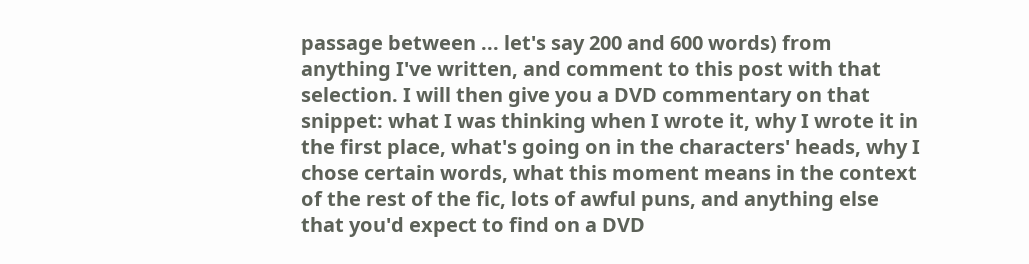passage between ... let's say 200 and 600 words) from anything I've written, and comment to this post with that selection. I will then give you a DVD commentary on that snippet: what I was thinking when I wrote it, why I wrote it in the first place, what's going on in the characters' heads, why I chose certain words, what this moment means in the context of the rest of the fic, lots of awful puns, and anything else that you'd expect to find on a DVD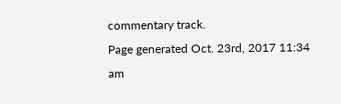commentary track.
Page generated Oct. 23rd, 2017 11:34 am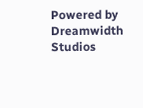Powered by Dreamwidth Studios